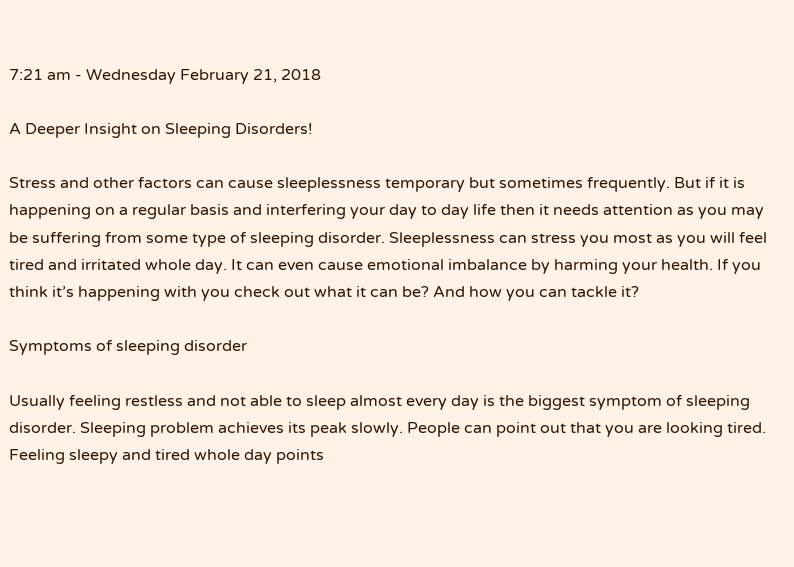7:21 am - Wednesday February 21, 2018

A Deeper Insight on Sleeping Disorders!

Stress and other factors can cause sleeplessness temporary but sometimes frequently. But if it is happening on a regular basis and interfering your day to day life then it needs attention as you may be suffering from some type of sleeping disorder. Sleeplessness can stress you most as you will feel tired and irritated whole day. It can even cause emotional imbalance by harming your health. If you think it’s happening with you check out what it can be? And how you can tackle it?

Symptoms of sleeping disorder

Usually feeling restless and not able to sleep almost every day is the biggest symptom of sleeping disorder. Sleeping problem achieves its peak slowly. People can point out that you are looking tired. Feeling sleepy and tired whole day points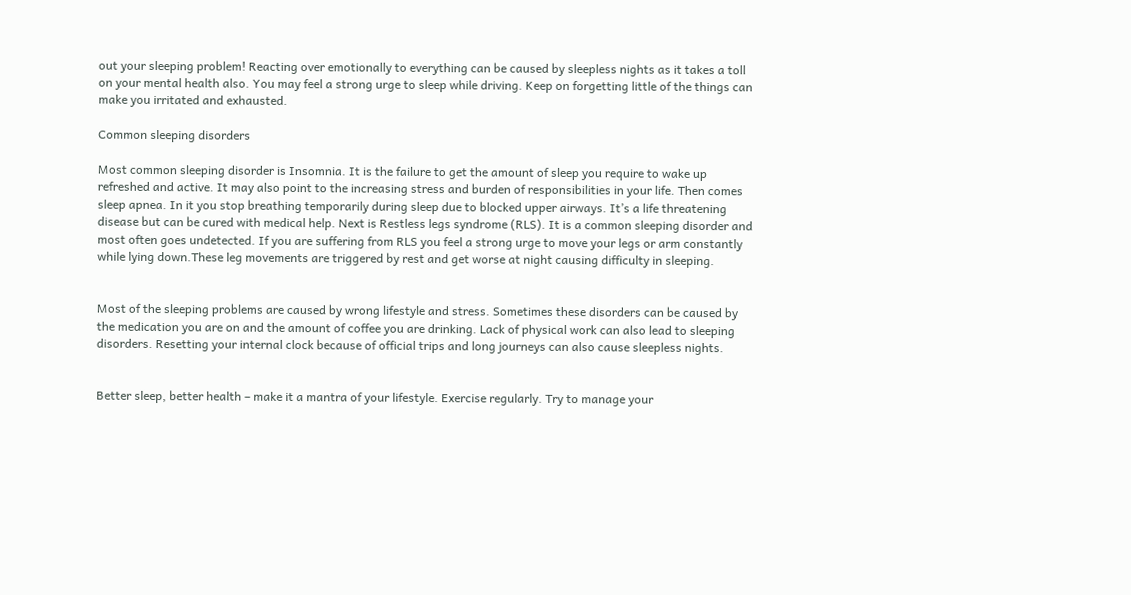out your sleeping problem! Reacting over emotionally to everything can be caused by sleepless nights as it takes a toll on your mental health also. You may feel a strong urge to sleep while driving. Keep on forgetting little of the things can make you irritated and exhausted.

Common sleeping disorders

Most common sleeping disorder is Insomnia. It is the failure to get the amount of sleep you require to wake up refreshed and active. It may also point to the increasing stress and burden of responsibilities in your life. Then comes sleep apnea. In it you stop breathing temporarily during sleep due to blocked upper airways. It’s a life threatening disease but can be cured with medical help. Next is Restless legs syndrome (RLS). It is a common sleeping disorder and most often goes undetected. If you are suffering from RLS you feel a strong urge to move your legs or arm constantly while lying down.These leg movements are triggered by rest and get worse at night causing difficulty in sleeping.


Most of the sleeping problems are caused by wrong lifestyle and stress. Sometimes these disorders can be caused by the medication you are on and the amount of coffee you are drinking. Lack of physical work can also lead to sleeping disorders. Resetting your internal clock because of official trips and long journeys can also cause sleepless nights.


Better sleep, better health – make it a mantra of your lifestyle. Exercise regularly. Try to manage your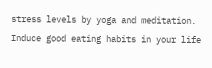stress levels by yoga and meditation. Induce good eating habits in your life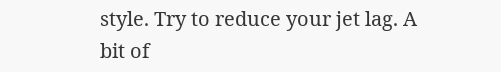style. Try to reduce your jet lag. A bit of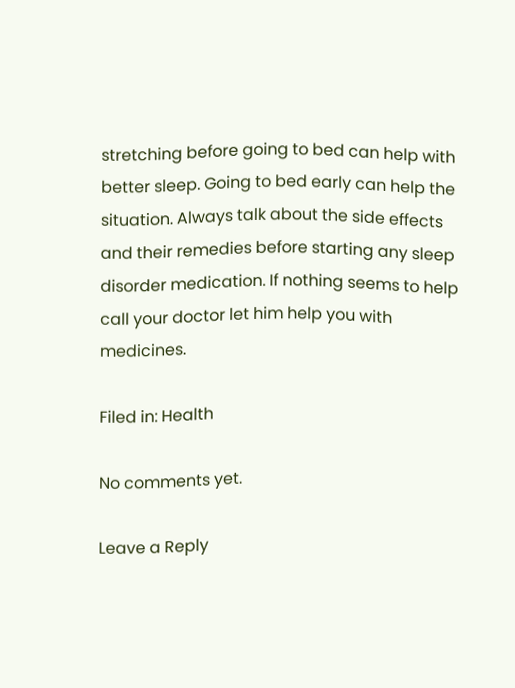stretching before going to bed can help with better sleep. Going to bed early can help the situation. Always talk about the side effects and their remedies before starting any sleep disorder medication. If nothing seems to help call your doctor let him help you with medicines.

Filed in: Health

No comments yet.

Leave a Reply